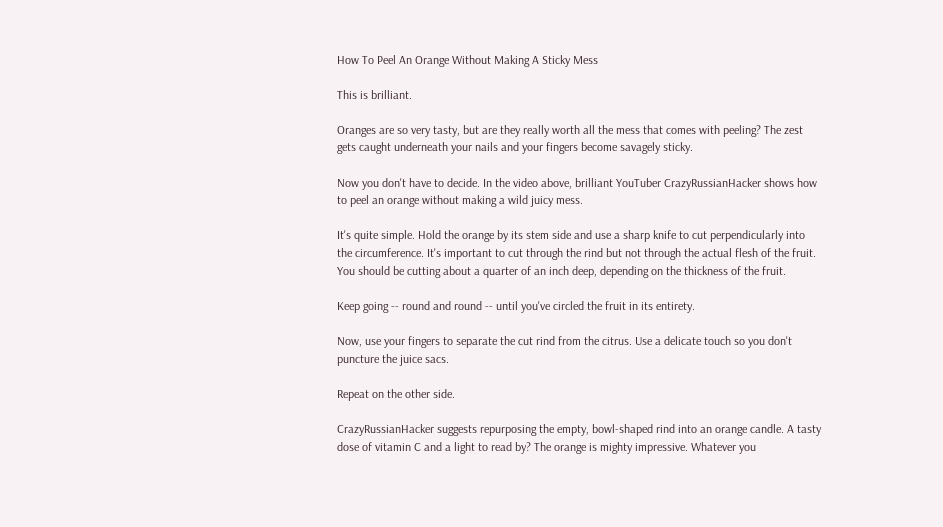How To Peel An Orange Without Making A Sticky Mess

This is brilliant.

Oranges are so very tasty, but are they really worth all the mess that comes with peeling? The zest gets caught underneath your nails and your fingers become savagely sticky.

Now you don't have to decide. In the video above, brilliant YouTuber CrazyRussianHacker shows how to peel an orange without making a wild juicy mess.

It's quite simple. Hold the orange by its stem side and use a sharp knife to cut perpendicularly into the circumference. It's important to cut through the rind but not through the actual flesh of the fruit. You should be cutting about a quarter of an inch deep, depending on the thickness of the fruit.

Keep going -- round and round -- until you've circled the fruit in its entirety.

Now, use your fingers to separate the cut rind from the citrus. Use a delicate touch so you don't puncture the juice sacs.

Repeat on the other side.

CrazyRussianHacker suggests repurposing the empty, bowl-shaped rind into an orange candle. A tasty dose of vitamin C and a light to read by? The orange is mighty impressive. Whatever you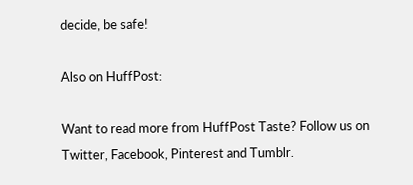decide, be safe!

Also on HuffPost:

Want to read more from HuffPost Taste? Follow us on Twitter, Facebook, Pinterest and Tumblr.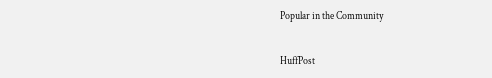Popular in the Community


HuffPost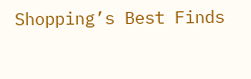Shopping’s Best Finds